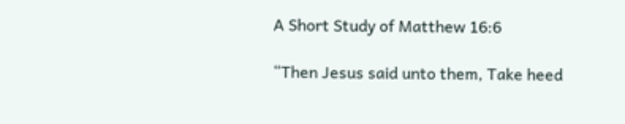A Short Study of Matthew 16:6

“Then Jesus said unto them, Take heed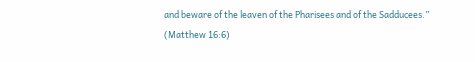and beware of the leaven of the Pharisees and of the Sadducees.”
(Matthew 16:6)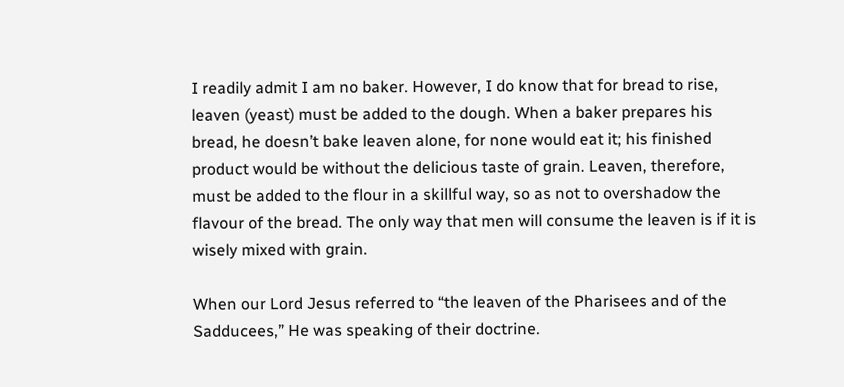I readily admit I am no baker. However, I do know that for bread to rise, leaven (yeast) must be added to the dough. When a baker prepares his bread, he doesn’t bake leaven alone, for none would eat it; his finished product would be without the delicious taste of grain. Leaven, therefore, must be added to the flour in a skillful way, so as not to overshadow the flavour of the bread. The only way that men will consume the leaven is if it is wisely mixed with grain.

When our Lord Jesus referred to “the leaven of the Pharisees and of the Sadducees,” He was speaking of their doctrine.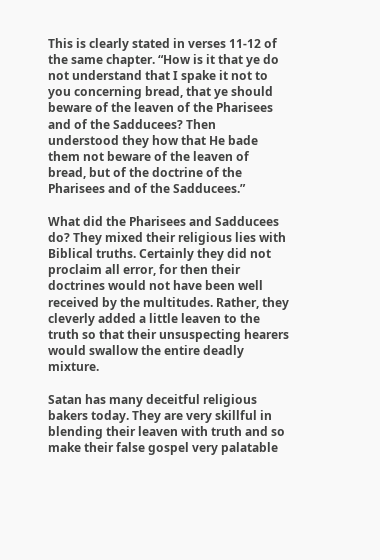This is clearly stated in verses 11-12 of the same chapter. “How is it that ye do not understand that I spake it not to you concerning bread, that ye should beware of the leaven of the Pharisees and of the Sadducees? Then understood they how that He bade them not beware of the leaven of bread, but of the doctrine of the Pharisees and of the Sadducees.”

What did the Pharisees and Sadducees do? They mixed their religious lies with Biblical truths. Certainly they did not proclaim all error, for then their doctrines would not have been well received by the multitudes. Rather, they cleverly added a little leaven to the truth so that their unsuspecting hearers would swallow the entire deadly mixture.

Satan has many deceitful religious bakers today. They are very skillful in blending their leaven with truth and so make their false gospel very palatable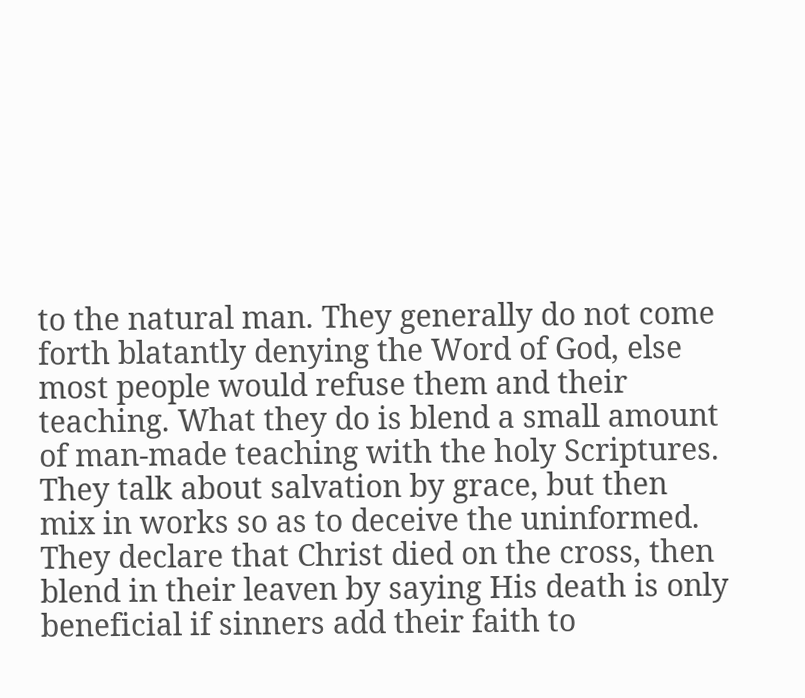to the natural man. They generally do not come forth blatantly denying the Word of God, else most people would refuse them and their teaching. What they do is blend a small amount of man-made teaching with the holy Scriptures. They talk about salvation by grace, but then mix in works so as to deceive the uninformed. They declare that Christ died on the cross, then blend in their leaven by saying His death is only beneficial if sinners add their faith to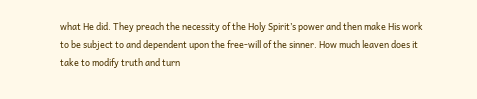what He did. They preach the necessity of the Holy Spirit’s power and then make His work to be subject to and dependent upon the free-will of the sinner. How much leaven does it take to modify truth and turn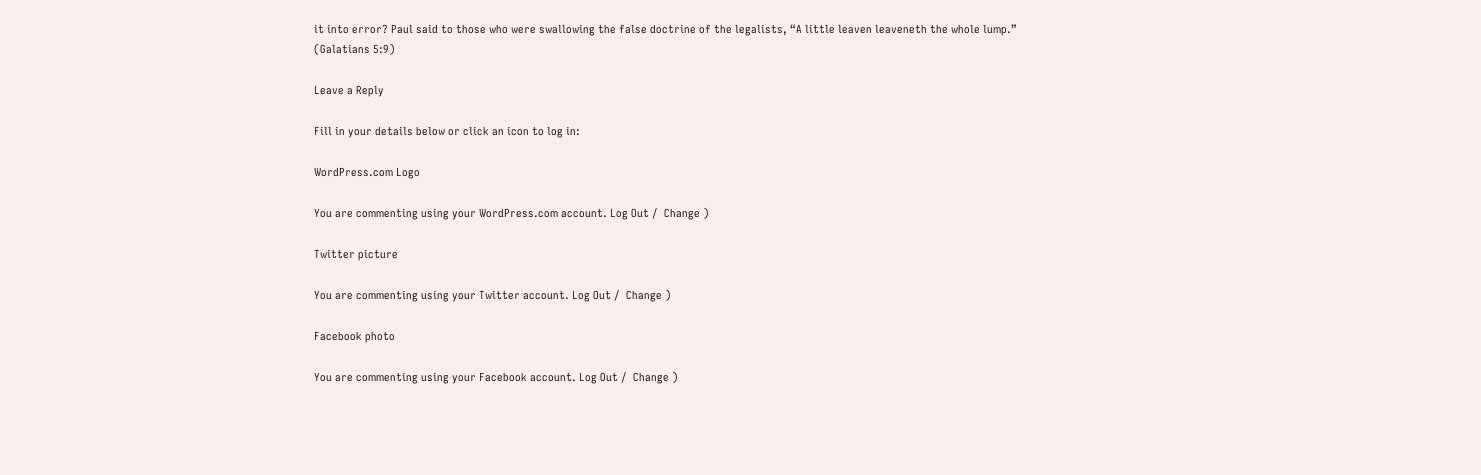it into error? Paul said to those who were swallowing the false doctrine of the legalists, “A little leaven leaveneth the whole lump.” (Galatians 5:9)

Leave a Reply

Fill in your details below or click an icon to log in:

WordPress.com Logo

You are commenting using your WordPress.com account. Log Out /  Change )

Twitter picture

You are commenting using your Twitter account. Log Out /  Change )

Facebook photo

You are commenting using your Facebook account. Log Out /  Change )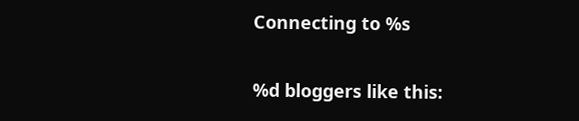Connecting to %s

%d bloggers like this: